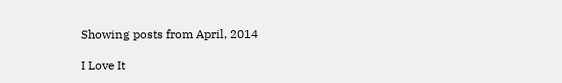Showing posts from April, 2014

I Love It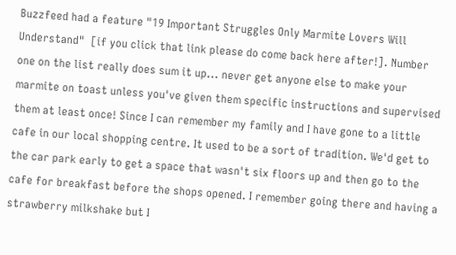Buzzfeed had a feature "19 Important Struggles Only Marmite Lovers Will Understand"  [if you click that link please do come back here after!]. Number one on the list really does sum it up... never get anyone else to make your marmite on toast unless you've given them specific instructions and supervised them at least once! Since I can remember my family and I have gone to a little cafe in our local shopping centre. It used to be a sort of tradition. We'd get to the car park early to get a space that wasn't six floors up and then go to the cafe for breakfast before the shops opened. I remember going there and having a strawberry milkshake but I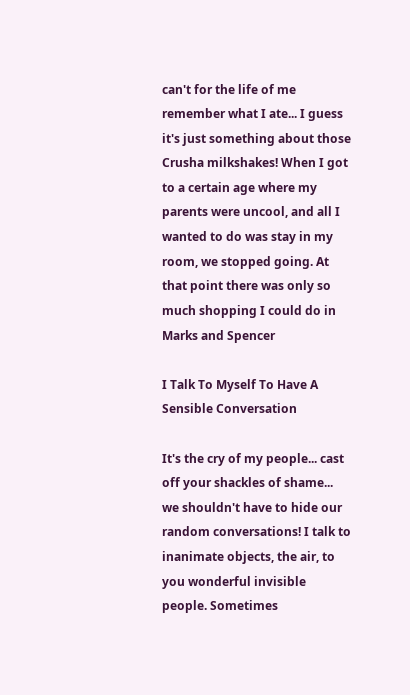can't for the life of me remember what I ate... I guess it's just something about those Crusha milkshakes! When I got to a certain age where my parents were uncool, and all I wanted to do was stay in my room, we stopped going. At that point there was only so much shopping I could do in Marks and Spencer

I Talk To Myself To Have A Sensible Conversation

It's the cry of my people... cast off your shackles of shame... we shouldn't have to hide our random conversations! I talk to inanimate objects, the air, to you wonderful invisible people. Sometimes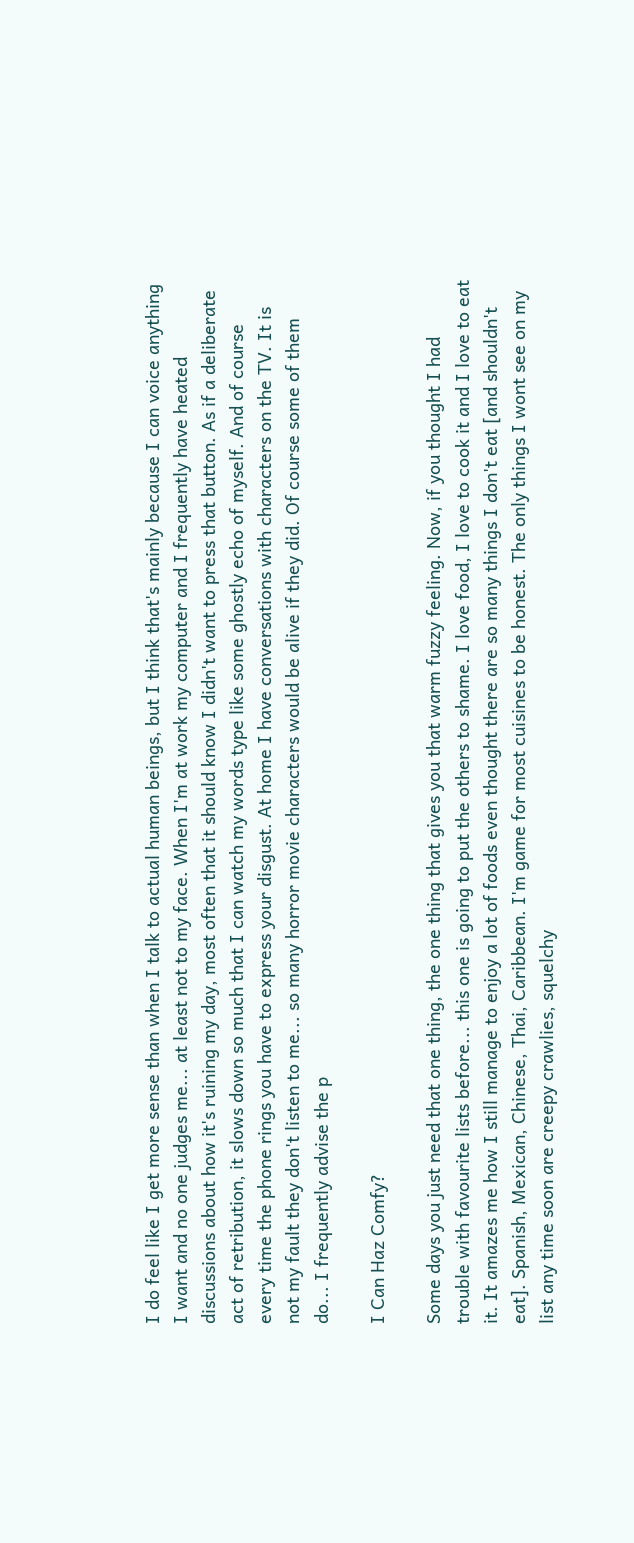I do feel like I get more sense than when I talk to actual human beings, but I think that's mainly because I can voice anything I want and no one judges me... at least not to my face. When I'm at work my computer and I frequently have heated discussions about how it's ruining my day, most often that it should know I didn't want to press that button. As if a deliberate act of retribution, it slows down so much that I can watch my words type like some ghostly echo of myself. And of course every time the phone rings you have to express your disgust. At home I have conversations with characters on the TV. It is not my fault they don't listen to me... so many horror movie characters would be alive if they did. Of course some of them do... I frequently advise the p

I Can Haz Comfy?

Some days you just need that one thing, the one thing that gives you that warm fuzzy feeling. Now, if you thought I had trouble with favourite lists before... this one is going to put the others to shame. I love food, I love to cook it and I love to eat it. It amazes me how I still manage to enjoy a lot of foods even thought there are so many things I don't eat [and shouldn't eat]. Spanish, Mexican, Chinese, Thai, Caribbean. I'm game for most cuisines to be honest. The only things I wont see on my list any time soon are creepy crawlies, squelchy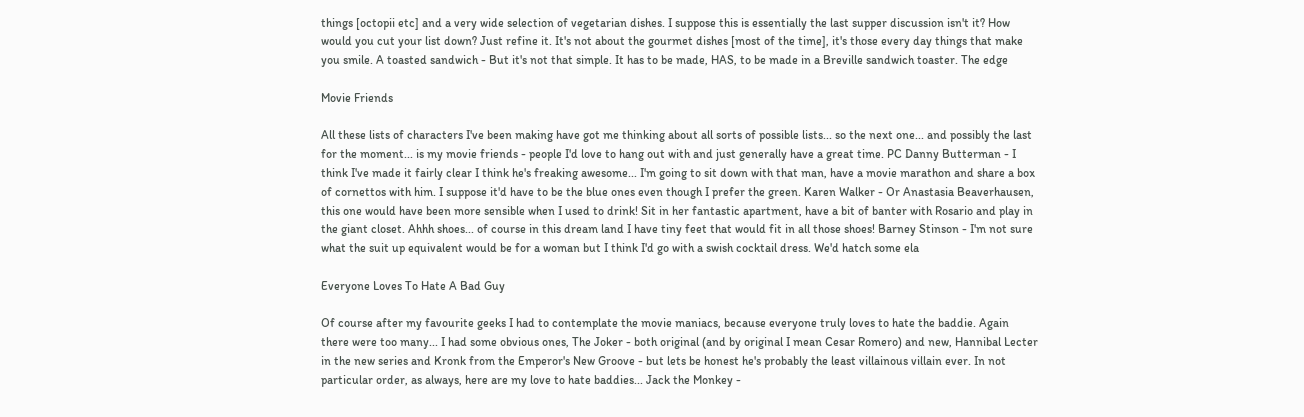things [octopii etc] and a very wide selection of vegetarian dishes. I suppose this is essentially the last supper discussion isn't it? How would you cut your list down? Just refine it. It's not about the gourmet dishes [most of the time], it's those every day things that make you smile. A toasted sandwich - But it's not that simple. It has to be made, HAS, to be made in a Breville sandwich toaster. The edge

Movie Friends

All these lists of characters I've been making have got me thinking about all sorts of possible lists... so the next one... and possibly the last for the moment... is my movie friends - people I'd love to hang out with and just generally have a great time. PC Danny Butterman - I think I've made it fairly clear I think he's freaking awesome... I'm going to sit down with that man, have a movie marathon and share a box of cornettos with him. I suppose it'd have to be the blue ones even though I prefer the green. Karen Walker - Or Anastasia Beaverhausen, this one would have been more sensible when I used to drink! Sit in her fantastic apartment, have a bit of banter with Rosario and play in the giant closet. Ahhh shoes... of course in this dream land I have tiny feet that would fit in all those shoes! Barney Stinson - I'm not sure what the suit up equivalent would be for a woman but I think I'd go with a swish cocktail dress. We'd hatch some ela

Everyone Loves To Hate A Bad Guy

Of course after my favourite geeks I had to contemplate the movie maniacs, because everyone truly loves to hate the baddie. Again there were too many... I had some obvious ones, The Joker - both original (and by original I mean Cesar Romero) and new, Hannibal Lecter in the new series and Kronk from the Emperor's New Groove - but lets be honest he's probably the least villainous villain ever. In not particular order, as always, here are my love to hate baddies... Jack the Monkey -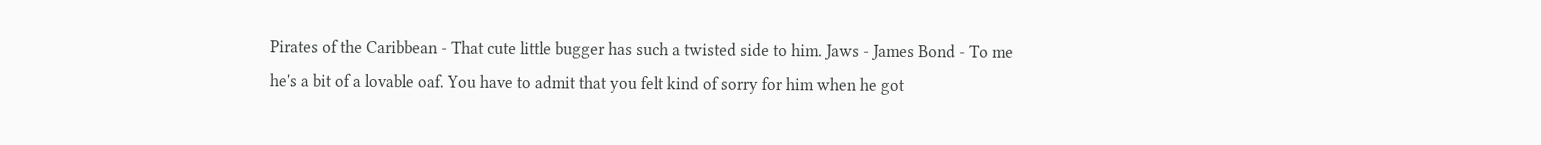Pirates of the Caribbean - That cute little bugger has such a twisted side to him. Jaws - James Bond - To me he's a bit of a lovable oaf. You have to admit that you felt kind of sorry for him when he got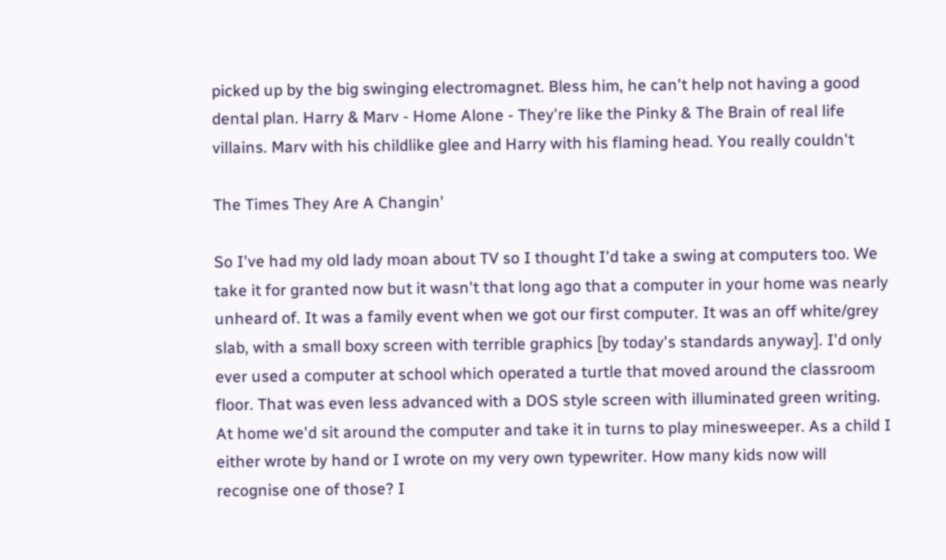picked up by the big swinging electromagnet. Bless him, he can't help not having a good dental plan. Harry & Marv - Home Alone - They're like the Pinky & The Brain of real life villains. Marv with his childlike glee and Harry with his flaming head. You really couldn't

The Times They Are A Changin'

So I've had my old lady moan about TV so I thought I'd take a swing at computers too. We take it for granted now but it wasn't that long ago that a computer in your home was nearly unheard of. It was a family event when we got our first computer. It was an off white/grey slab, with a small boxy screen with terrible graphics [by today's standards anyway]. I'd only ever used a computer at school which operated a turtle that moved around the classroom floor. That was even less advanced with a DOS style screen with illuminated green writing. At home we'd sit around the computer and take it in turns to play minesweeper. As a child I either wrote by hand or I wrote on my very own typewriter. How many kids now will recognise one of those? I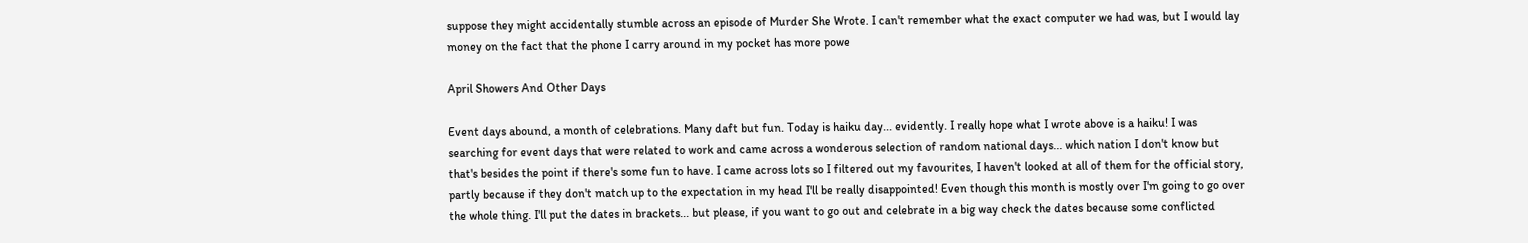suppose they might accidentally stumble across an episode of Murder She Wrote. I can't remember what the exact computer we had was, but I would lay money on the fact that the phone I carry around in my pocket has more powe

April Showers And Other Days

Event days abound, a month of celebrations. Many daft but fun. Today is haiku day... evidently. I really hope what I wrote above is a haiku! I was searching for event days that were related to work and came across a wonderous selection of random national days... which nation I don't know but that's besides the point if there's some fun to have. I came across lots so I filtered out my favourites, I haven't looked at all of them for the official story, partly because if they don't match up to the expectation in my head I'll be really disappointed! Even though this month is mostly over I'm going to go over the whole thing. I'll put the dates in brackets... but please, if you want to go out and celebrate in a big way check the dates because some conflicted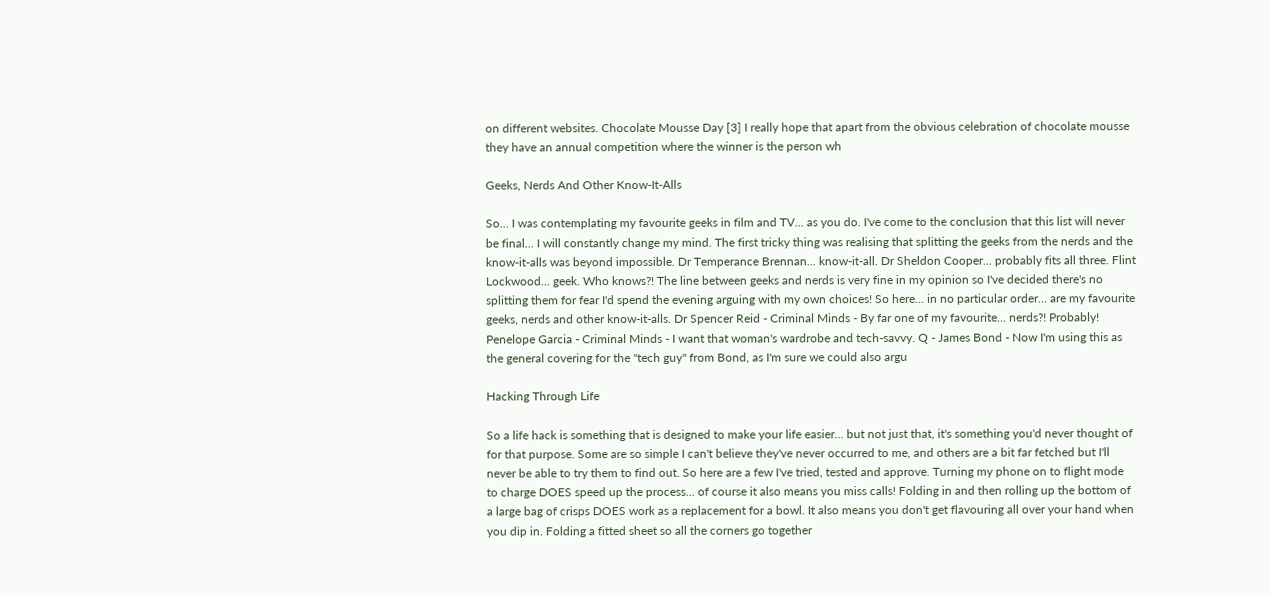on different websites. Chocolate Mousse Day [3] I really hope that apart from the obvious celebration of chocolate mousse they have an annual competition where the winner is the person wh

Geeks, Nerds And Other Know-It-Alls

So... I was contemplating my favourite geeks in film and TV... as you do. I've come to the conclusion that this list will never be final... I will constantly change my mind. The first tricky thing was realising that splitting the geeks from the nerds and the know-it-alls was beyond impossible. Dr Temperance Brennan... know-it-all. Dr Sheldon Cooper... probably fits all three. Flint Lockwood... geek. Who knows?! The line between geeks and nerds is very fine in my opinion so I've decided there's no splitting them for fear I'd spend the evening arguing with my own choices! So here... in no particular order... are my favourite geeks, nerds and other know-it-alls. Dr Spencer Reid - Criminal Minds - By far one of my favourite... nerds?! Probably! Penelope Garcia - Criminal Minds - I want that woman's wardrobe and tech-savvy. Q - James Bond - Now I'm using this as the general covering for the "tech guy" from Bond, as I'm sure we could also argu

Hacking Through Life

So a life hack is something that is designed to make your life easier... but not just that, it's something you'd never thought of for that purpose. Some are so simple I can't believe they've never occurred to me, and others are a bit far fetched but I'll never be able to try them to find out. So here are a few I've tried, tested and approve. Turning my phone on to flight mode to charge DOES speed up the process... of course it also means you miss calls! Folding in and then rolling up the bottom of a large bag of crisps DOES work as a replacement for a bowl. It also means you don't get flavouring all over your hand when you dip in. Folding a fitted sheet so all the corners go together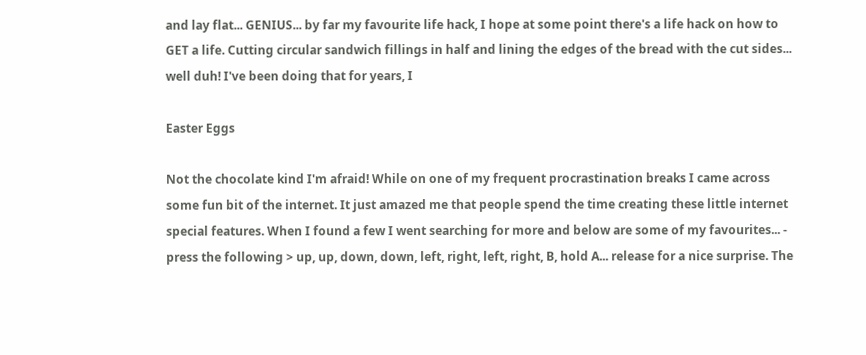and lay flat... GENIUS... by far my favourite life hack, I hope at some point there's a life hack on how to GET a life. Cutting circular sandwich fillings in half and lining the edges of the bread with the cut sides... well duh! I've been doing that for years, I

Easter Eggs

Not the chocolate kind I'm afraid! While on one of my frequent procrastination breaks I came across some fun bit of the internet. It just amazed me that people spend the time creating these little internet special features. When I found a few I went searching for more and below are some of my favourites... - press the following > up, up, down, down, left, right, left, right, B, hold A... release for a nice surprise. The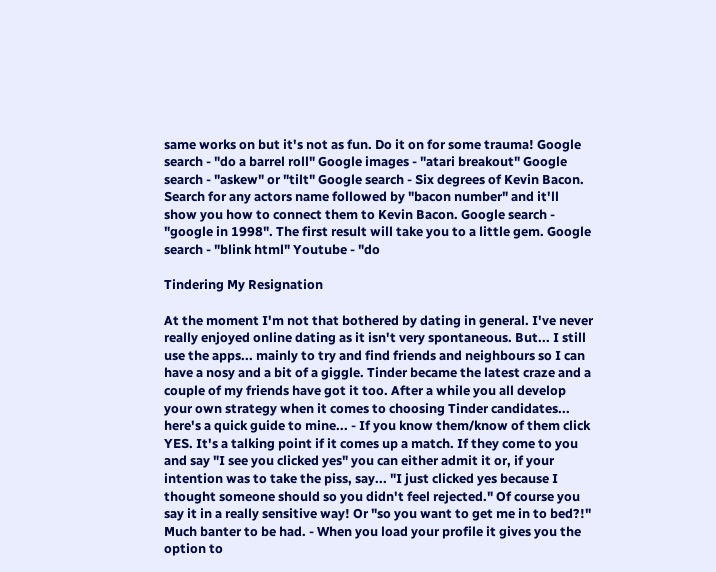same works on but it's not as fun. Do it on for some trauma! Google search - "do a barrel roll" Google images - "atari breakout" Google search - "askew" or "tilt" Google search - Six degrees of Kevin Bacon. Search for any actors name followed by "bacon number" and it'll show you how to connect them to Kevin Bacon. Google search - "google in 1998". The first result will take you to a little gem. Google search - "blink html" Youtube - "do

Tindering My Resignation

At the moment I'm not that bothered by dating in general. I've never really enjoyed online dating as it isn't very spontaneous. But... I still use the apps... mainly to try and find friends and neighbours so I can have a nosy and a bit of a giggle. Tinder became the latest craze and a couple of my friends have got it too. After a while you all develop your own strategy when it comes to choosing Tinder candidates... here's a quick guide to mine... - If you know them/know of them click YES. It's a talking point if it comes up a match. If they come to you and say "I see you clicked yes" you can either admit it or, if your intention was to take the piss, say... "I just clicked yes because I thought someone should so you didn't feel rejected." Of course you say it in a really sensitive way! Or "so you want to get me in to bed?!" Much banter to be had. - When you load your profile it gives you the option to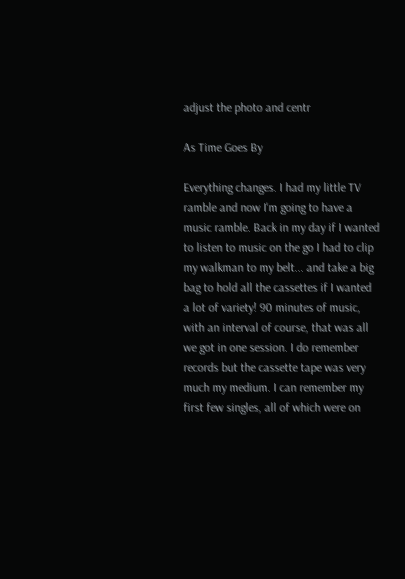adjust the photo and centr

As Time Goes By

Everything changes. I had my little TV ramble and now I'm going to have a music ramble. Back in my day if I wanted to listen to music on the go I had to clip my walkman to my belt... and take a big bag to hold all the cassettes if I wanted a lot of variety! 90 minutes of music, with an interval of course, that was all we got in one session. I do remember records but the cassette tape was very much my medium. I can remember my first few singles, all of which were on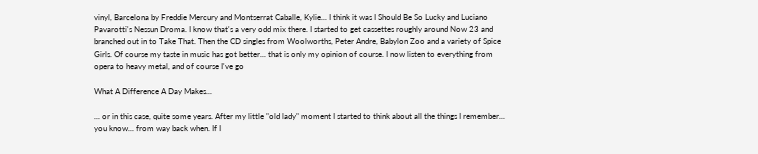vinyl, Barcelona by Freddie Mercury and Montserrat Caballe, Kylie... I think it was I Should Be So Lucky and Luciano Pavarotti's Nessun Droma. I know that's a very odd mix there. I started to get cassettes roughly around Now 23 and branched out in to Take That. Then the CD singles from Woolworths, Peter Andre, Babylon Zoo and a variety of Spice Girls. Of course my taste in music has got better... that is only my opinion of course. I now listen to everything from opera to heavy metal, and of course I've go

What A Difference A Day Makes...

... or in this case, quite some years. After my little "old lady" moment I started to think about all the things I remember... you know... from way back when. If I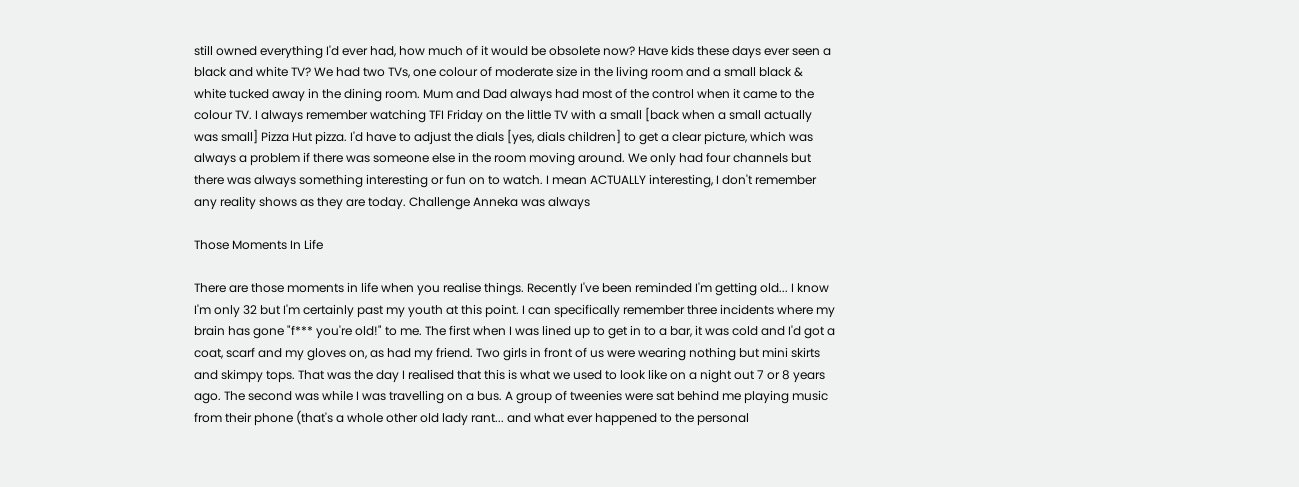still owned everything I'd ever had, how much of it would be obsolete now? Have kids these days ever seen a black and white TV? We had two TVs, one colour of moderate size in the living room and a small black & white tucked away in the dining room. Mum and Dad always had most of the control when it came to the colour TV. I always remember watching TFI Friday on the little TV with a small [back when a small actually was small] Pizza Hut pizza. I'd have to adjust the dials [yes, dials children] to get a clear picture, which was always a problem if there was someone else in the room moving around. We only had four channels but there was always something interesting or fun on to watch. I mean ACTUALLY interesting, I don't remember any reality shows as they are today. Challenge Anneka was always

Those Moments In Life

There are those moments in life when you realise things. Recently I've been reminded I'm getting old... I know I'm only 32 but I'm certainly past my youth at this point. I can specifically remember three incidents where my brain has gone "f*** you're old!" to me. The first when I was lined up to get in to a bar, it was cold and I'd got a coat, scarf and my gloves on, as had my friend. Two girls in front of us were wearing nothing but mini skirts and skimpy tops. That was the day I realised that this is what we used to look like on a night out 7 or 8 years ago. The second was while I was travelling on a bus. A group of tweenies were sat behind me playing music from their phone (that's a whole other old lady rant... and what ever happened to the personal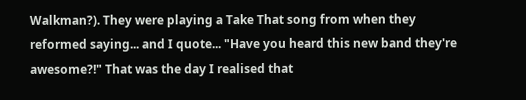Walkman?). They were playing a Take That song from when they reformed saying... and I quote... "Have you heard this new band they're awesome?!" That was the day I realised that